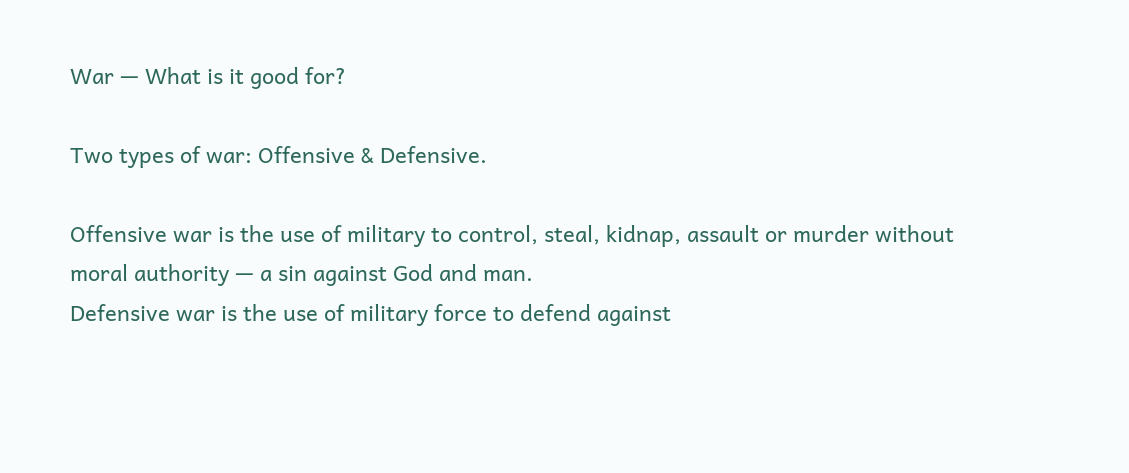War — What is it good for?

Two types of war: Offensive & Defensive.

Offensive war is the use of military to control, steal, kidnap, assault or murder without moral authority — a sin against God and man.
Defensive war is the use of military force to defend against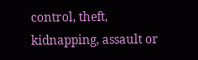control, theft, kidnapping, assault or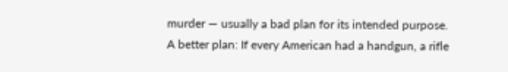murder — usually a bad plan for its intended purpose.
A better plan: If every American had a handgun, a rifle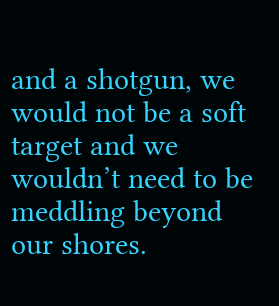and a shotgun, we would not be a soft target and we wouldn’t need to be meddling beyond our shores.